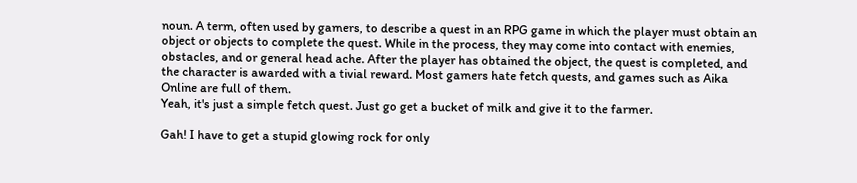noun. A term, often used by gamers, to describe a quest in an RPG game in which the player must obtain an object or objects to complete the quest. While in the process, they may come into contact with enemies, obstacles, and or general head ache. After the player has obtained the object, the quest is completed, and the character is awarded with a tivial reward. Most gamers hate fetch quests, and games such as Aika Online are full of them.
Yeah, it's just a simple fetch quest. Just go get a bucket of milk and give it to the farmer.

Gah! I have to get a stupid glowing rock for only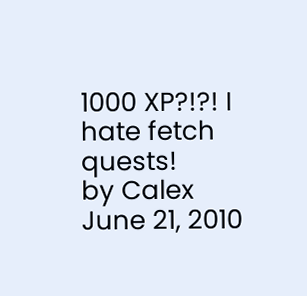1000 XP?!?! I hate fetch quests!
by Calex June 21, 2010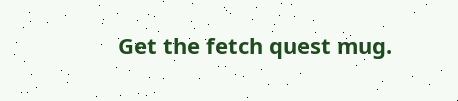Get the fetch quest mug.